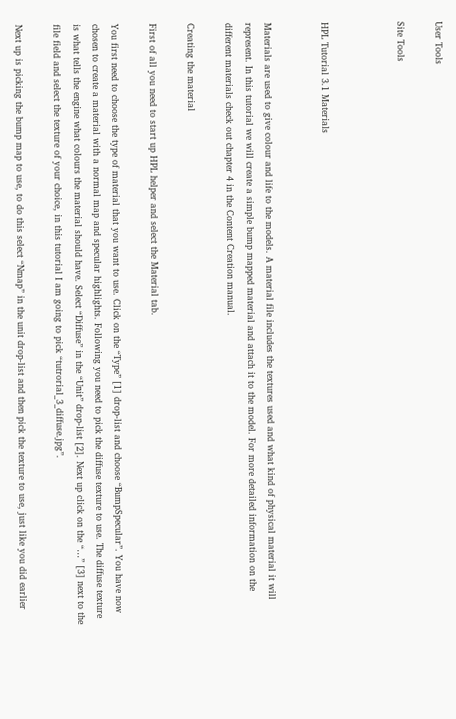User Tools

Site Tools



HPL Tutorial 3.1 Materials


Materials are used to give colour and life to the models. A material file includes the textures used and what kind of physical material it will represent. In this tutorial we will create a simple bump mapped material and attach it to the model. For more detailed information on the different materials check out chapter 4 in the Content Creation manual.

Creating the material

First of all you need to start up HPL helper and select the Material tab.

You first need to choose the type of material that you want to use. Click on the “Type” [1] drop-list and choose “BumpSpecular”. You have now chosen to create a material with a normal map and specular highlights. Following you need to pick the diffuse texture to use. The diffuse texture is what tells the engine what colours the material should have. Select “Diffuse” in the “Unit” drop-list [2]. Next up click on the “…” [3] next to the file field and select the texture of your choice, in this tutorial I am going to pick “tutrorial_3_diffuse.jpg”.

Next up is picking the bump map to use, to do this select “Nmap” in the unit drop-list and then pick the texture to use, just like you did earlier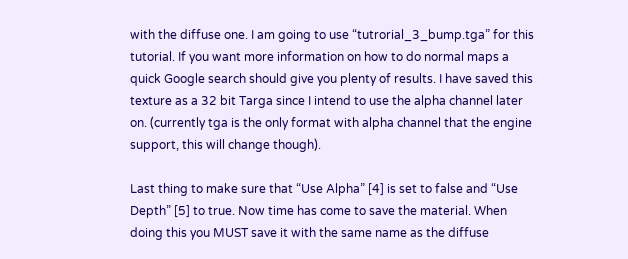with the diffuse one. I am going to use “tutrorial_3_bump.tga” for this tutorial. If you want more information on how to do normal maps a quick Google search should give you plenty of results. I have saved this texture as a 32 bit Targa since I intend to use the alpha channel later on. (currently tga is the only format with alpha channel that the engine support, this will change though).

Last thing to make sure that “Use Alpha” [4] is set to false and “Use Depth” [5] to true. Now time has come to save the material. When doing this you MUST save it with the same name as the diffuse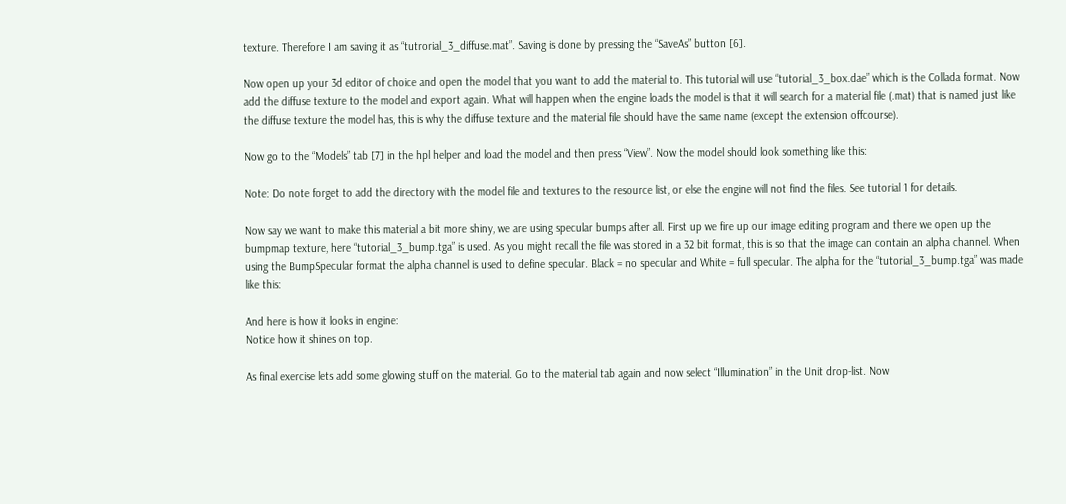texture. Therefore I am saving it as “tutrorial_3_diffuse.mat”. Saving is done by pressing the “SaveAs” button [6].

Now open up your 3d editor of choice and open the model that you want to add the material to. This tutorial will use “tutorial_3_box.dae” which is the Collada format. Now add the diffuse texture to the model and export again. What will happen when the engine loads the model is that it will search for a material file (.mat) that is named just like the diffuse texture the model has, this is why the diffuse texture and the material file should have the same name (except the extension offcourse).

Now go to the “Models” tab [7] in the hpl helper and load the model and then press “View”. Now the model should look something like this:

Note: Do note forget to add the directory with the model file and textures to the resource list, or else the engine will not find the files. See tutorial 1 for details.

Now say we want to make this material a bit more shiny, we are using specular bumps after all. First up we fire up our image editing program and there we open up the bumpmap texture, here “tutorial_3_bump.tga” is used. As you might recall the file was stored in a 32 bit format, this is so that the image can contain an alpha channel. When using the BumpSpecular format the alpha channel is used to define specular. Black = no specular and White = full specular. The alpha for the “tutorial_3_bump.tga” was made like this:

And here is how it looks in engine:
Notice how it shines on top.

As final exercise lets add some glowing stuff on the material. Go to the material tab again and now select “Illumination” in the Unit drop-list. Now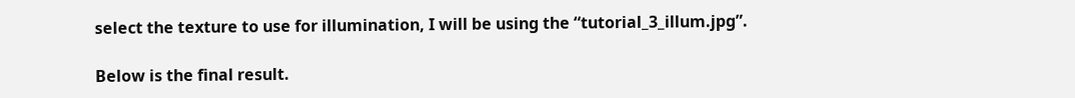select the texture to use for illumination, I will be using the “tutorial_3_illum.jpg”.

Below is the final result.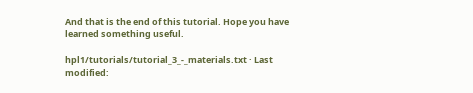And that is the end of this tutorial. Hope you have learned something useful.

hpl1/tutorials/tutorial_3_-_materials.txt · Last modified: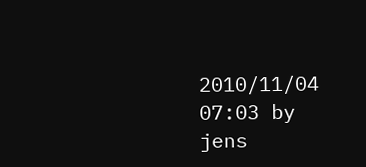2010/11/04 07:03 by jens